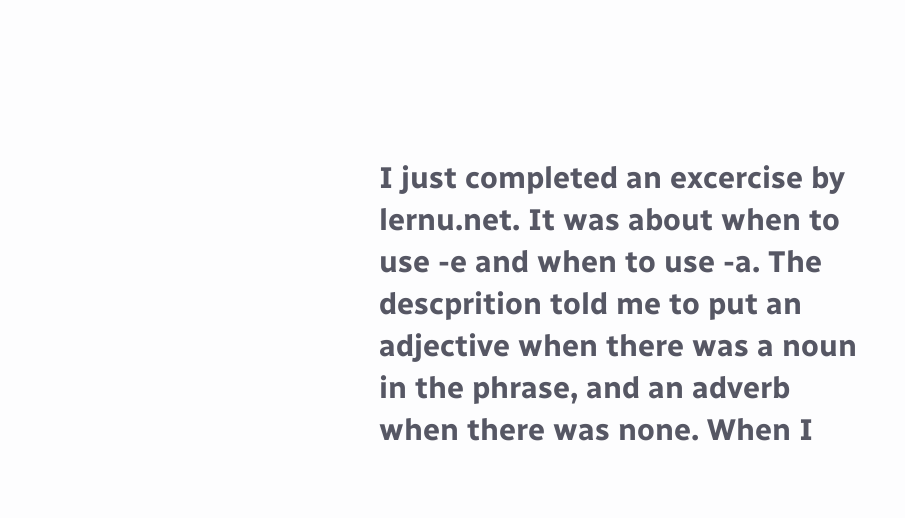I just completed an excercise by lernu.net. It was about when to use -e and when to use -a. The descprition told me to put an adjective when there was a noun in the phrase, and an adverb when there was none. When I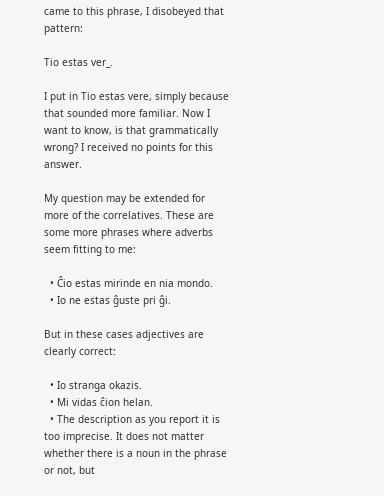came to this phrase, I disobeyed that pattern:

Tio estas ver_.

I put in Tio estas vere, simply because that sounded more familiar. Now I want to know, is that grammatically wrong? I received no points for this answer.

My question may be extended for more of the correlatives. These are some more phrases where adverbs seem fitting to me:

  • Ĉio estas mirinde en nia mondo.
  • Io ne estas ĝuste pri ĝi.

But in these cases adjectives are clearly correct:

  • Io stranga okazis.
  • Mi vidas ĉion helan.
  • The description as you report it is too imprecise. It does not matter whether there is a noun in the phrase or not, but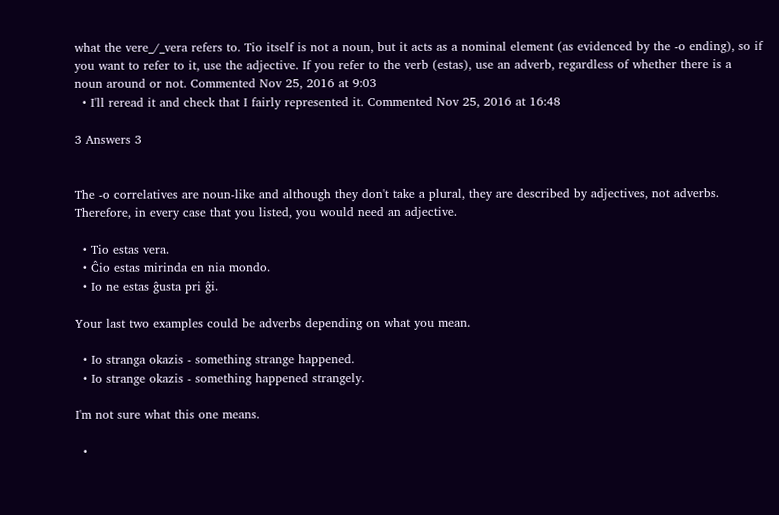what the vere_/_vera refers to. Tio itself is not a noun, but it acts as a nominal element (as evidenced by the -o ending), so if you want to refer to it, use the adjective. If you refer to the verb (estas), use an adverb, regardless of whether there is a noun around or not. Commented Nov 25, 2016 at 9:03
  • I'll reread it and check that I fairly represented it. Commented Nov 25, 2016 at 16:48

3 Answers 3


The -o correlatives are noun-like and although they don't take a plural, they are described by adjectives, not adverbs. Therefore, in every case that you listed, you would need an adjective.

  • Tio estas vera.
  • Ĉio estas mirinda en nia mondo.
  • Io ne estas ĝusta pri ĝi.

Your last two examples could be adverbs depending on what you mean.

  • Io stranga okazis - something strange happened.
  • Io strange okazis - something happened strangely.

I'm not sure what this one means.

  •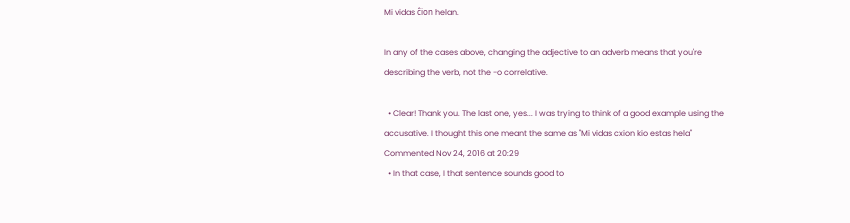Mi vidas ĉion helan.

In any of the cases above, changing the adjective to an adverb means that you're describing the verb, not the -o correlative.

  • Clear! Thank you. The last one, yes... I was trying to think of a good example using the accusative. I thought this one meant the same as "Mi vidas cxion kio estas hela" Commented Nov 24, 2016 at 20:29
  • In that case, I that sentence sounds good to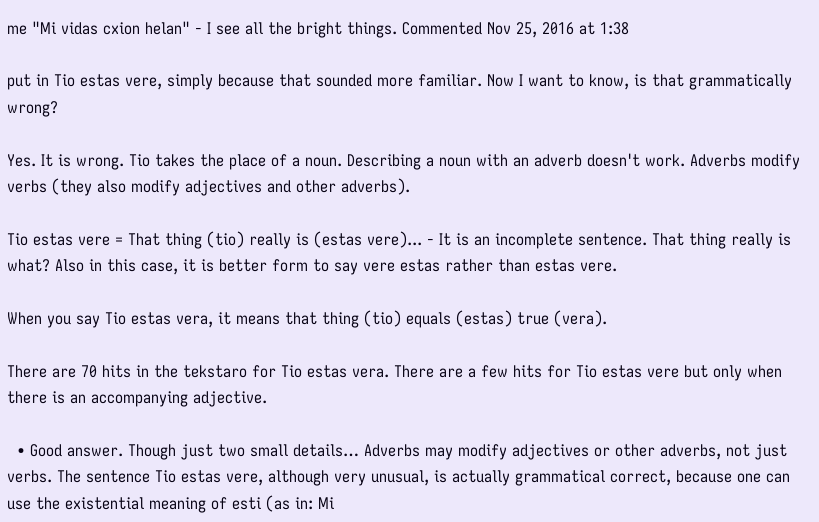me "Mi vidas cxion helan" - I see all the bright things. Commented Nov 25, 2016 at 1:38

put in Tio estas vere, simply because that sounded more familiar. Now I want to know, is that grammatically wrong?

Yes. It is wrong. Tio takes the place of a noun. Describing a noun with an adverb doesn't work. Adverbs modify verbs (they also modify adjectives and other adverbs).

Tio estas vere = That thing (tio) really is (estas vere)... - It is an incomplete sentence. That thing really is what? Also in this case, it is better form to say vere estas rather than estas vere.

When you say Tio estas vera, it means that thing (tio) equals (estas) true (vera).

There are 70 hits in the tekstaro for Tio estas vera. There are a few hits for Tio estas vere but only when there is an accompanying adjective.

  • Good answer. Though just two small details… Adverbs may modify adjectives or other adverbs, not just verbs. The sentence Tio estas vere, although very unusual, is actually grammatical correct, because one can use the existential meaning of esti (as in: Mi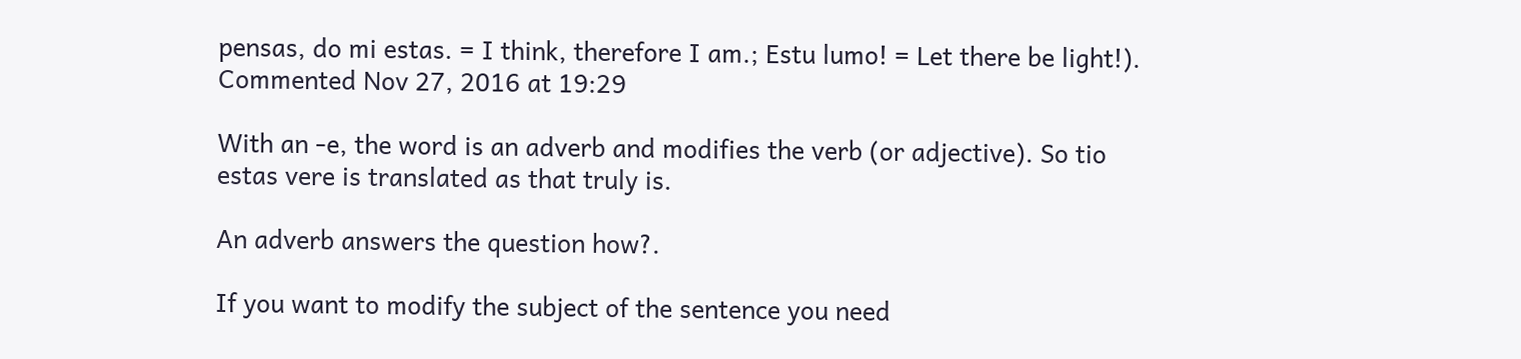pensas, do mi estas. = I think, therefore I am.; Estu lumo! = Let there be light!). Commented Nov 27, 2016 at 19:29

With an -e, the word is an adverb and modifies the verb (or adjective). So tio estas vere is translated as that truly is.

An adverb answers the question how?.

If you want to modify the subject of the sentence you need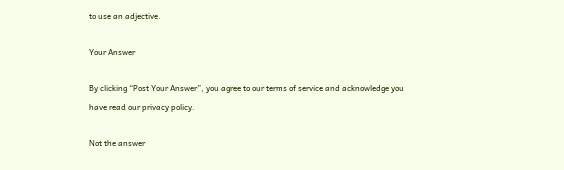to use an adjective.

Your Answer

By clicking “Post Your Answer”, you agree to our terms of service and acknowledge you have read our privacy policy.

Not the answer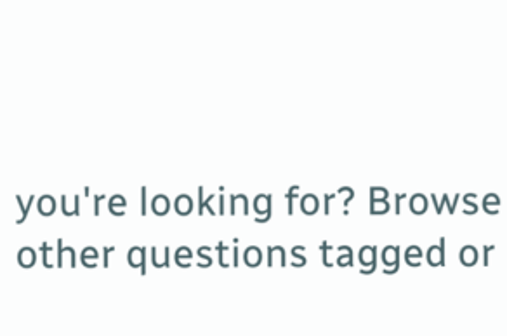you're looking for? Browse other questions tagged or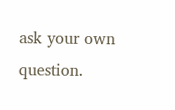ask your own question.